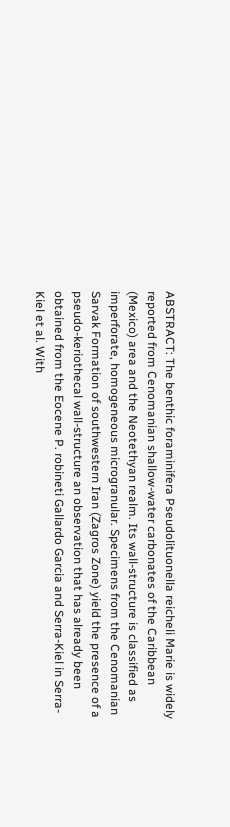ABSTRACT: The benthic foraminifera Pseudolituonella reicheli Marie is widely reported from Cenomanian shallow-water carbonates of the Caribbean (Mexico) area and the Neotethyan realm. Its wall-structure is classified as imperforate, homogeneous microgranular. Specimens from the Cenomanian Sarvak Formation of southwestern Iran (Zagros Zone) yield the presence of a pseudo-keriothecal wall-structure an observation that has already been obtained from the Eocene P. robineti Gallardo Garcia and Serra-Kiel in Serra-Kiel et al. With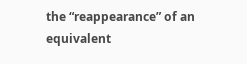the “reappearance” of an equivalent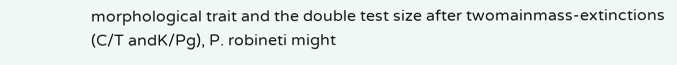morphological trait and the double test size after twomainmass-extinctions (C/T andK/Pg), P. robineti might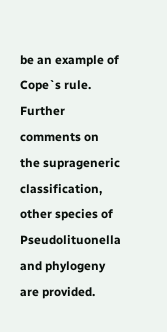be an example of Cope`s rule. Further comments on the suprageneric classification, other species of Pseudolituonella and phylogeny are provided.